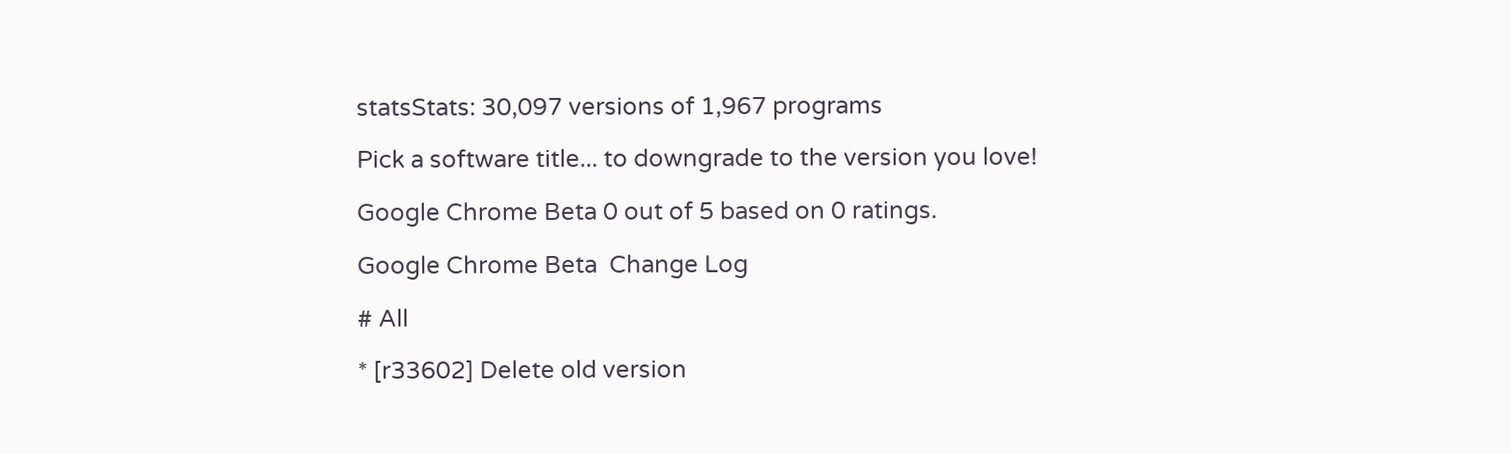statsStats: 30,097 versions of 1,967 programs

Pick a software title... to downgrade to the version you love!

Google Chrome Beta 0 out of 5 based on 0 ratings.

Google Chrome Beta  Change Log

# All

* [r33602] Delete old version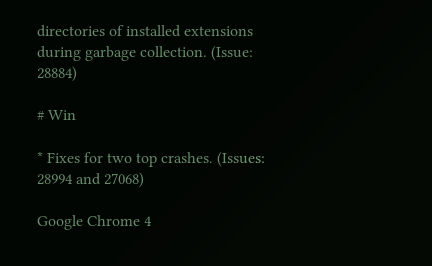directories of installed extensions during garbage collection. (Issue: 28884)

# Win

* Fixes for two top crashes. (Issues: 28994 and 27068)

Google Chrome 4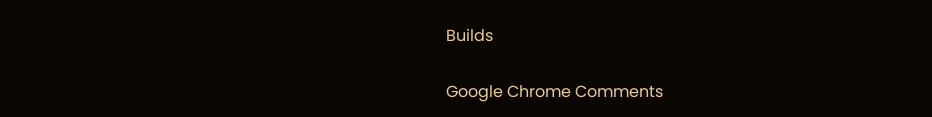Builds

Google Chrome Comments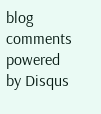blog comments powered by Disqus